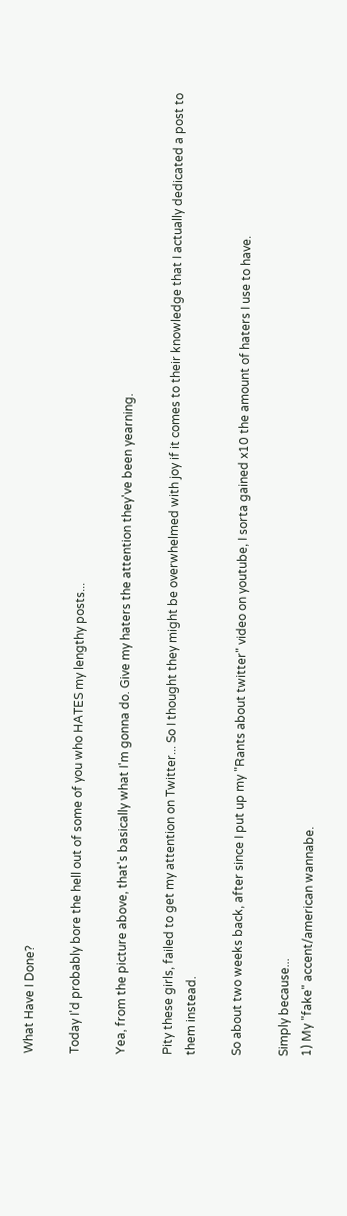What Have I Done?

Today I'd probably bore the hell out of some of you who HATES my lengthy posts...

Yea, from the picture above, that's basically what I'm gonna do. Give my haters the attention they've been yearning.

Pity these girls, failed to get my attention on Twitter... So I thought they might be overwhelmed with joy if it comes to their knowledge that I actually dedicated a post to them instead.

So about two weeks back, after since I put up my "Rants about twitter" video on youtube, I sorta gained x10 the amount of haters I use to have.

Simply because...
1) My "fake" accent/american wannabe.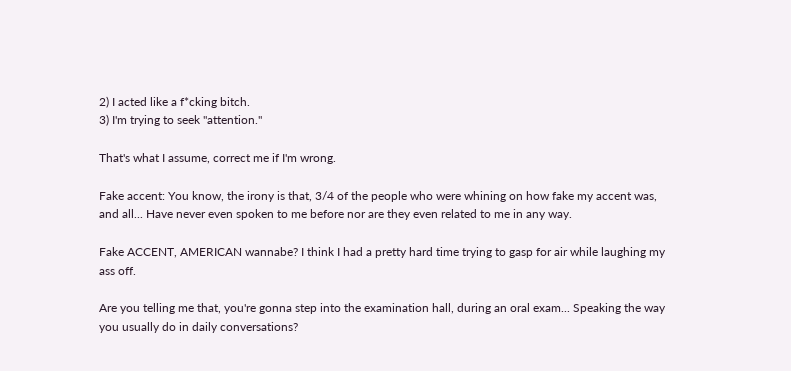2) I acted like a f*cking bitch.
3) I'm trying to seek "attention."

That's what I assume, correct me if I'm wrong.

Fake accent: You know, the irony is that, 3/4 of the people who were whining on how fake my accent was, and all... Have never even spoken to me before nor are they even related to me in any way.

Fake ACCENT, AMERICAN wannabe? I think I had a pretty hard time trying to gasp for air while laughing my ass off.

Are you telling me that, you're gonna step into the examination hall, during an oral exam... Speaking the way you usually do in daily conversations?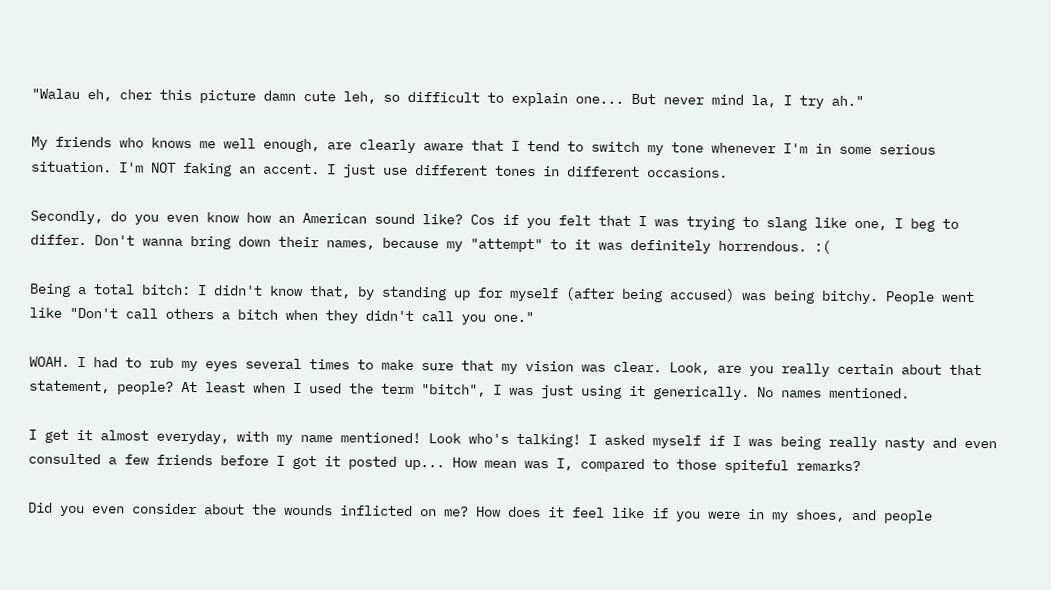"Walau eh, cher this picture damn cute leh, so difficult to explain one... But never mind la, I try ah."

My friends who knows me well enough, are clearly aware that I tend to switch my tone whenever I'm in some serious situation. I'm NOT faking an accent. I just use different tones in different occasions.

Secondly, do you even know how an American sound like? Cos if you felt that I was trying to slang like one, I beg to differ. Don't wanna bring down their names, because my "attempt" to it was definitely horrendous. :(

Being a total bitch: I didn't know that, by standing up for myself (after being accused) was being bitchy. People went like "Don't call others a bitch when they didn't call you one."

WOAH. I had to rub my eyes several times to make sure that my vision was clear. Look, are you really certain about that statement, people? At least when I used the term "bitch", I was just using it generically. No names mentioned.

I get it almost everyday, with my name mentioned! Look who's talking! I asked myself if I was being really nasty and even consulted a few friends before I got it posted up... How mean was I, compared to those spiteful remarks?

Did you even consider about the wounds inflicted on me? How does it feel like if you were in my shoes, and people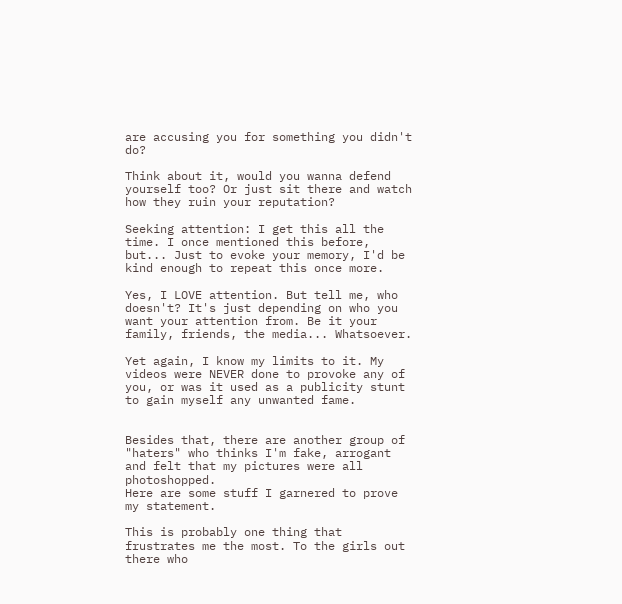are accusing you for something you didn't do?

Think about it, would you wanna defend yourself too? Or just sit there and watch how they ruin your reputation?

Seeking attention: I get this all the time. I once mentioned this before, but... Just to evoke your memory, I'd be kind enough to repeat this once more.

Yes, I LOVE attention. But tell me, who doesn't? It's just depending on who you want your attention from. Be it your family, friends, the media... Whatsoever.

Yet again, I know my limits to it. My videos were NEVER done to provoke any of you, or was it used as a publicity stunt to gain myself any unwanted fame.


Besides that, there are another group of "haters" who thinks I'm fake, arrogant and felt that my pictures were all photoshopped.
Here are some stuff I garnered to prove my statement.

This is probably one thing that frustrates me the most. To the girls out there who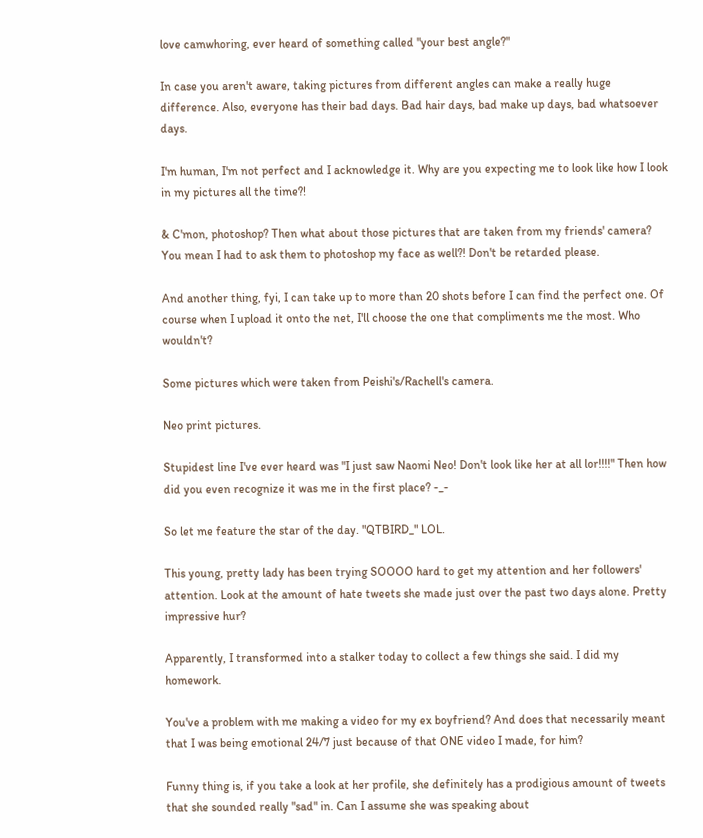love camwhoring, ever heard of something called "your best angle?"

In case you aren't aware, taking pictures from different angles can make a really huge difference. Also, everyone has their bad days. Bad hair days, bad make up days, bad whatsoever days.

I'm human, I'm not perfect and I acknowledge it. Why are you expecting me to look like how I look in my pictures all the time?!

& C'mon, photoshop? Then what about those pictures that are taken from my friends' camera? You mean I had to ask them to photoshop my face as well?! Don't be retarded please.

And another thing, fyi, I can take up to more than 20 shots before I can find the perfect one. Of course when I upload it onto the net, I'll choose the one that compliments me the most. Who wouldn't?

Some pictures which were taken from Peishi's/Rachell's camera.

Neo print pictures.

Stupidest line I've ever heard was "I just saw Naomi Neo! Don't look like her at all lor!!!!" Then how did you even recognize it was me in the first place? -_-

So let me feature the star of the day. "QTBIRD_" LOL.

This young, pretty lady has been trying SOOOO hard to get my attention and her followers' attention. Look at the amount of hate tweets she made just over the past two days alone. Pretty impressive hur?

Apparently, I transformed into a stalker today to collect a few things she said. I did my homework.

You've a problem with me making a video for my ex boyfriend? And does that necessarily meant that I was being emotional 24/7 just because of that ONE video I made, for him?

Funny thing is, if you take a look at her profile, she definitely has a prodigious amount of tweets that she sounded really "sad" in. Can I assume she was speaking about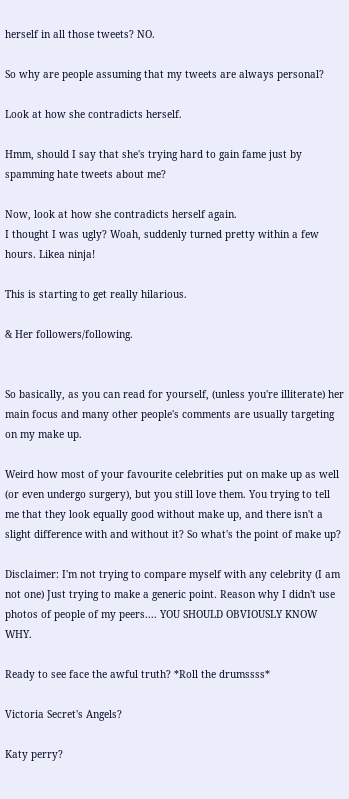herself in all those tweets? NO.

So why are people assuming that my tweets are always personal?

Look at how she contradicts herself.

Hmm, should I say that she's trying hard to gain fame just by spamming hate tweets about me?

Now, look at how she contradicts herself again.
I thought I was ugly? Woah, suddenly turned pretty within a few hours. Likea ninja!

This is starting to get really hilarious.

& Her followers/following.


So basically, as you can read for yourself, (unless you're illiterate) her main focus and many other people's comments are usually targeting on my make up.

Weird how most of your favourite celebrities put on make up as well (or even undergo surgery), but you still love them. You trying to tell me that they look equally good without make up, and there isn't a slight difference with and without it? So what's the point of make up?

Disclaimer: I'm not trying to compare myself with any celebrity (I am not one) Just trying to make a generic point. Reason why I didn't use photos of people of my peers.... YOU SHOULD OBVIOUSLY KNOW WHY.

Ready to see face the awful truth? *Roll the drumssss*

Victoria Secret's Angels?

Katy perry?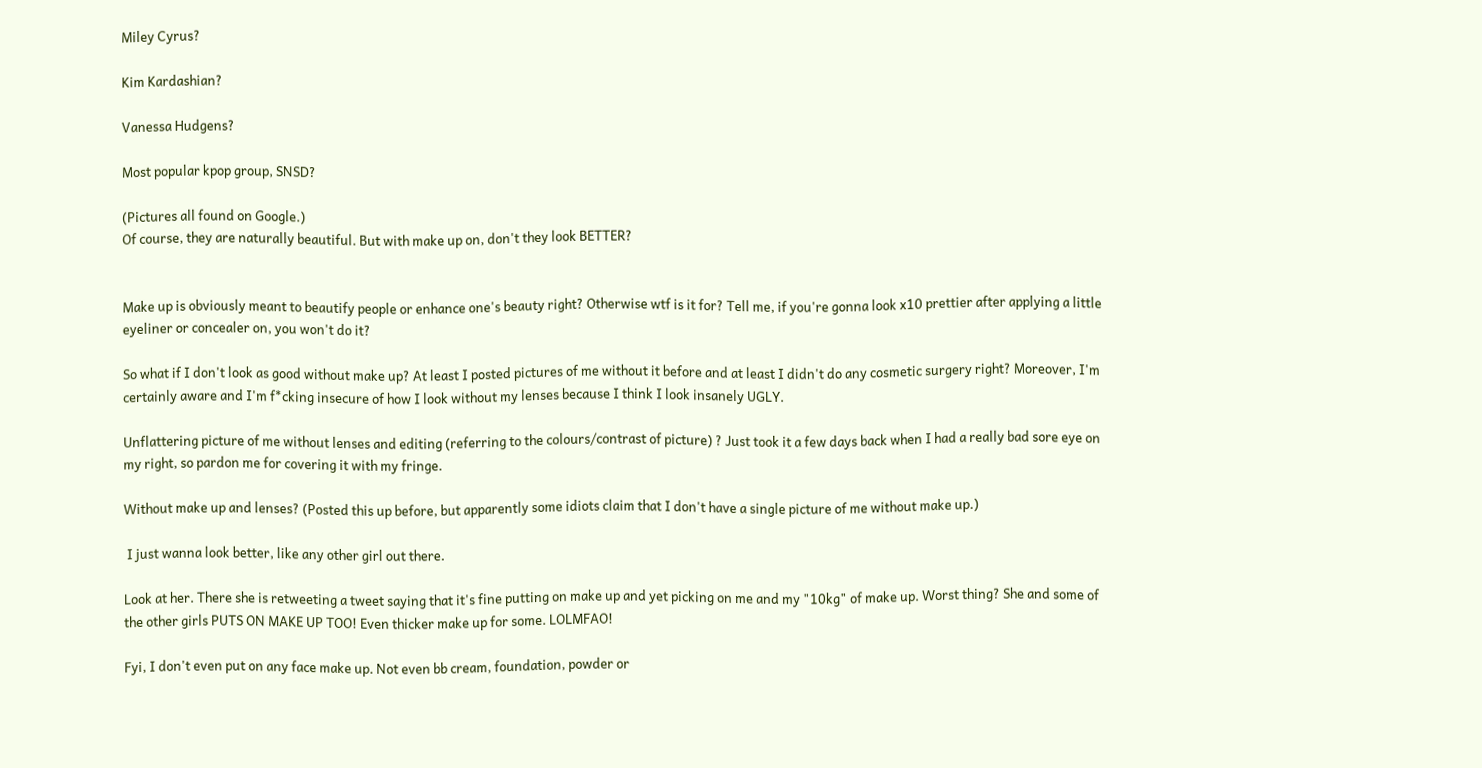Miley Cyrus?

Kim Kardashian?

Vanessa Hudgens?

Most popular kpop group, SNSD?

(Pictures all found on Google.)
Of course, they are naturally beautiful. But with make up on, don't they look BETTER?


Make up is obviously meant to beautify people or enhance one's beauty right? Otherwise wtf is it for? Tell me, if you're gonna look x10 prettier after applying a little eyeliner or concealer on, you won't do it?

So what if I don't look as good without make up? At least I posted pictures of me without it before and at least I didn't do any cosmetic surgery right? Moreover, I'm certainly aware and I'm f*cking insecure of how I look without my lenses because I think I look insanely UGLY.

Unflattering picture of me without lenses and editing (referring to the colours/contrast of picture) ? Just took it a few days back when I had a really bad sore eye on my right, so pardon me for covering it with my fringe.

Without make up and lenses? (Posted this up before, but apparently some idiots claim that I don't have a single picture of me without make up.)

 I just wanna look better, like any other girl out there.

Look at her. There she is retweeting a tweet saying that it's fine putting on make up and yet picking on me and my "10kg" of make up. Worst thing? She and some of the other girls PUTS ON MAKE UP TOO! Even thicker make up for some. LOLMFAO!

Fyi, I don't even put on any face make up. Not even bb cream, foundation, powder or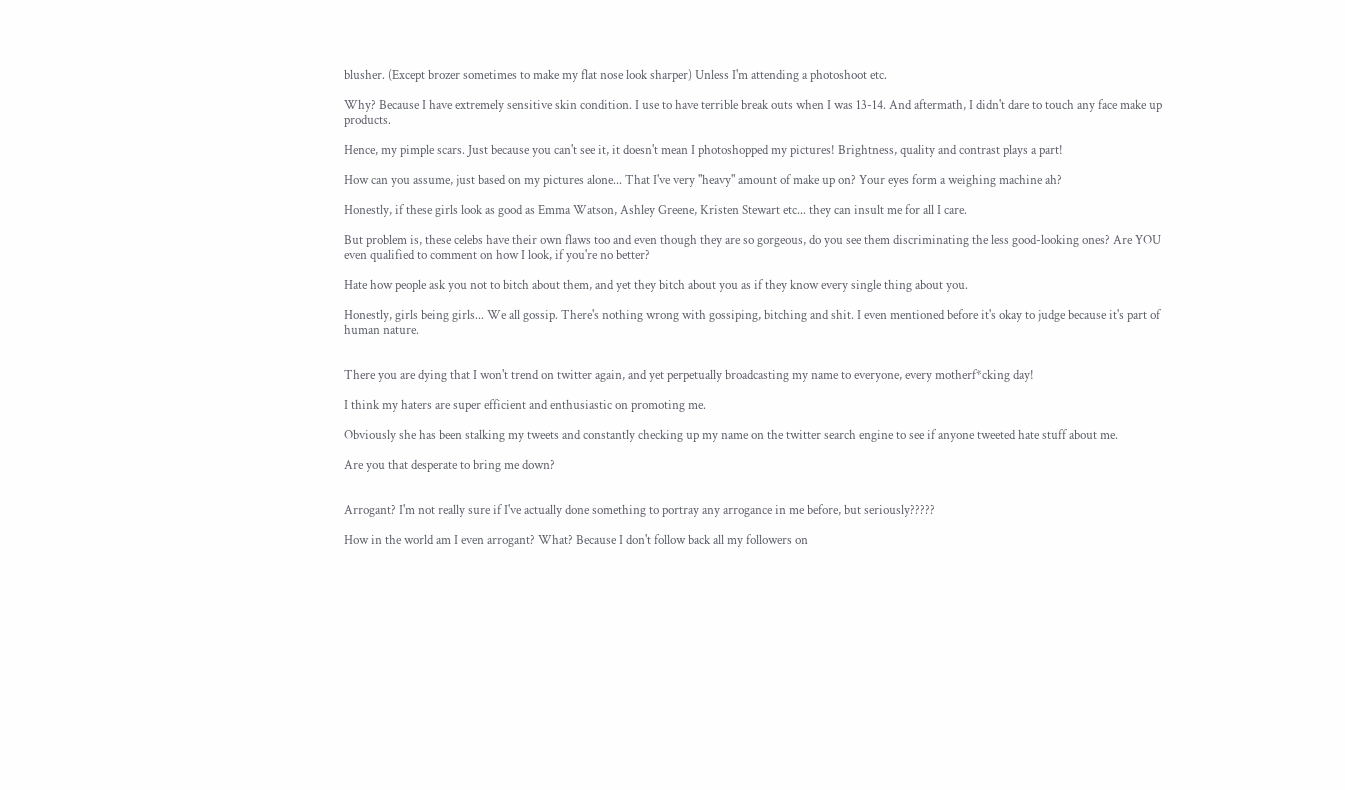blusher. (Except brozer sometimes to make my flat nose look sharper) Unless I'm attending a photoshoot etc.

Why? Because I have extremely sensitive skin condition. I use to have terrible break outs when I was 13-14. And aftermath, I didn't dare to touch any face make up products.

Hence, my pimple scars. Just because you can't see it, it doesn't mean I photoshopped my pictures! Brightness, quality and contrast plays a part!

How can you assume, just based on my pictures alone... That I've very "heavy" amount of make up on? Your eyes form a weighing machine ah?

Honestly, if these girls look as good as Emma Watson, Ashley Greene, Kristen Stewart etc... they can insult me for all I care.

But problem is, these celebs have their own flaws too and even though they are so gorgeous, do you see them discriminating the less good-looking ones? Are YOU even qualified to comment on how I look, if you're no better?

Hate how people ask you not to bitch about them, and yet they bitch about you as if they know every single thing about you.

Honestly, girls being girls... We all gossip. There's nothing wrong with gossiping, bitching and shit. I even mentioned before it's okay to judge because it's part of human nature.


There you are dying that I won't trend on twitter again, and yet perpetually broadcasting my name to everyone, every motherf*cking day!

I think my haters are super efficient and enthusiastic on promoting me.

Obviously she has been stalking my tweets and constantly checking up my name on the twitter search engine to see if anyone tweeted hate stuff about me.

Are you that desperate to bring me down?


Arrogant? I'm not really sure if I've actually done something to portray any arrogance in me before, but seriously?????

How in the world am I even arrogant? What? Because I don't follow back all my followers on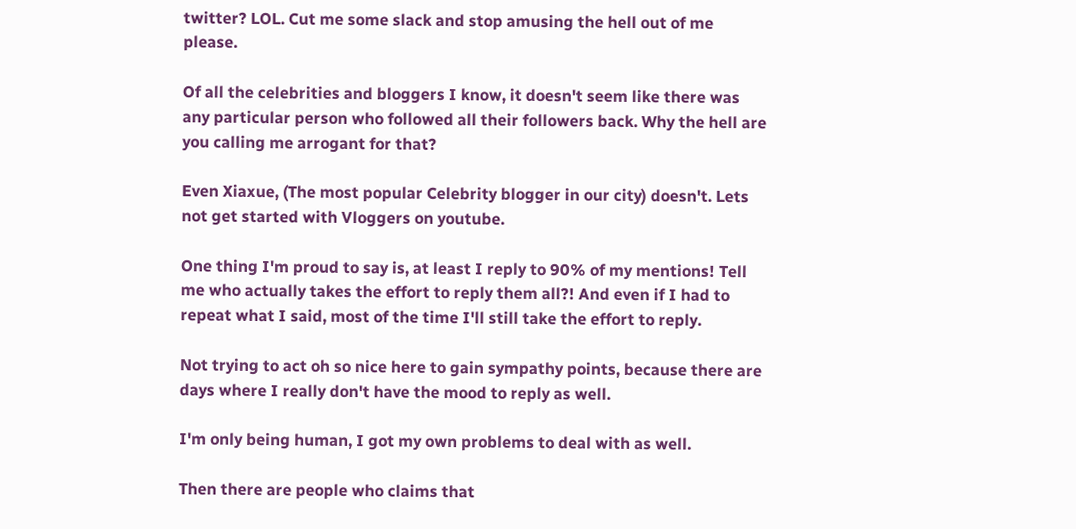twitter? LOL. Cut me some slack and stop amusing the hell out of me please.

Of all the celebrities and bloggers I know, it doesn't seem like there was any particular person who followed all their followers back. Why the hell are you calling me arrogant for that?

Even Xiaxue, (The most popular Celebrity blogger in our city) doesn't. Lets not get started with Vloggers on youtube.

One thing I'm proud to say is, at least I reply to 90% of my mentions! Tell me who actually takes the effort to reply them all?! And even if I had to repeat what I said, most of the time I'll still take the effort to reply.

Not trying to act oh so nice here to gain sympathy points, because there are days where I really don't have the mood to reply as well.

I'm only being human, I got my own problems to deal with as well.

Then there are people who claims that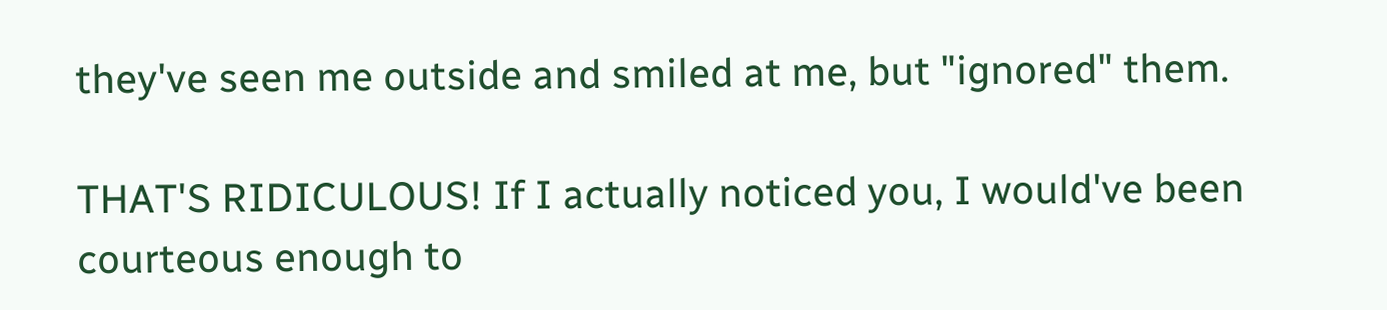they've seen me outside and smiled at me, but "ignored" them.

THAT'S RIDICULOUS! If I actually noticed you, I would've been courteous enough to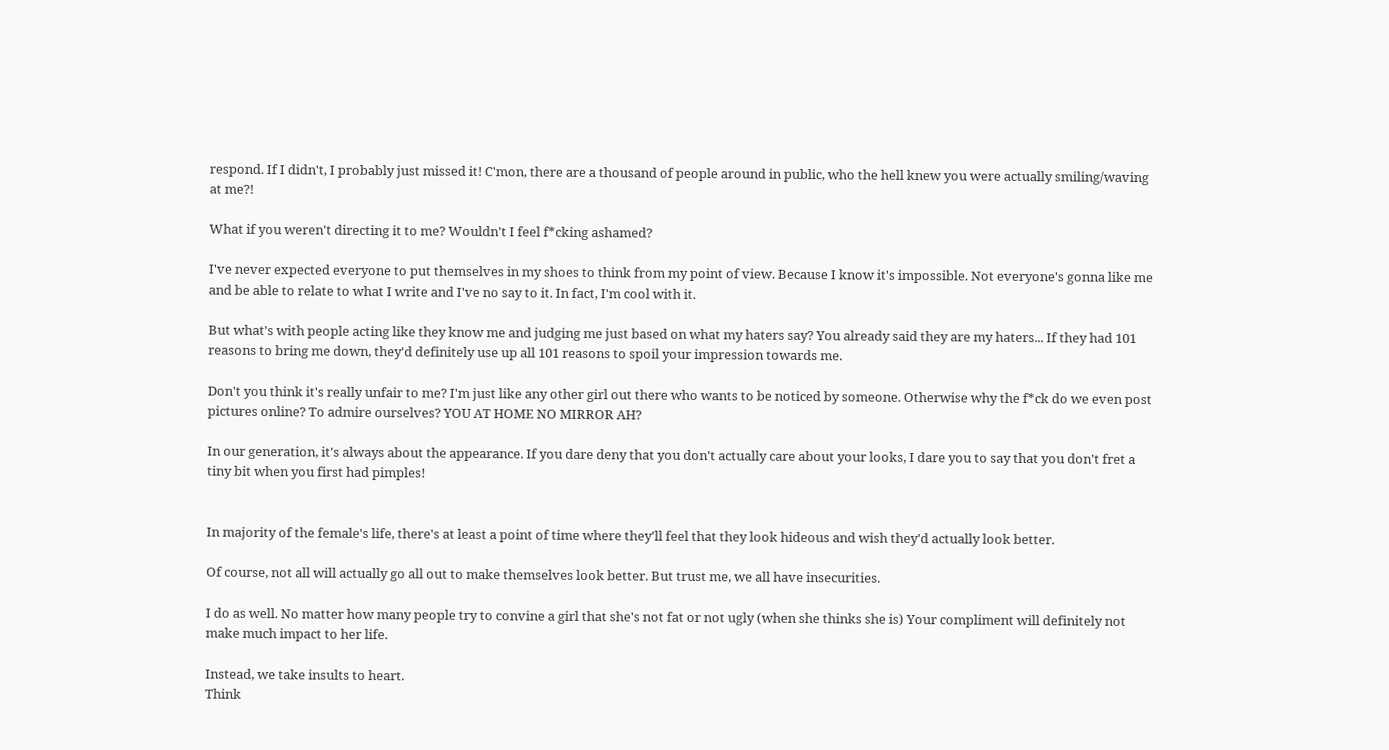respond. If I didn't, I probably just missed it! C'mon, there are a thousand of people around in public, who the hell knew you were actually smiling/waving at me?!

What if you weren't directing it to me? Wouldn't I feel f*cking ashamed?

I've never expected everyone to put themselves in my shoes to think from my point of view. Because I know it's impossible. Not everyone's gonna like me and be able to relate to what I write and I've no say to it. In fact, I'm cool with it.

But what's with people acting like they know me and judging me just based on what my haters say? You already said they are my haters... If they had 101 reasons to bring me down, they'd definitely use up all 101 reasons to spoil your impression towards me.

Don't you think it's really unfair to me? I'm just like any other girl out there who wants to be noticed by someone. Otherwise why the f*ck do we even post pictures online? To admire ourselves? YOU AT HOME NO MIRROR AH?

In our generation, it's always about the appearance. If you dare deny that you don't actually care about your looks, I dare you to say that you don't fret a tiny bit when you first had pimples!


In majority of the female's life, there's at least a point of time where they'll feel that they look hideous and wish they'd actually look better.

Of course, not all will actually go all out to make themselves look better. But trust me, we all have insecurities.

I do as well. No matter how many people try to convine a girl that she's not fat or not ugly (when she thinks she is) Your compliment will definitely not make much impact to her life.

Instead, we take insults to heart.
Think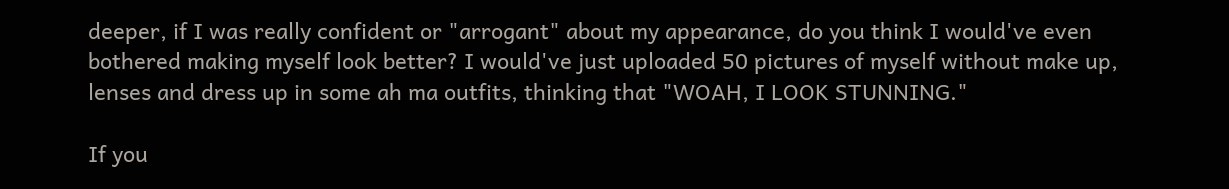deeper, if I was really confident or "arrogant" about my appearance, do you think I would've even bothered making myself look better? I would've just uploaded 50 pictures of myself without make up, lenses and dress up in some ah ma outfits, thinking that "WOAH, I LOOK STUNNING."

If you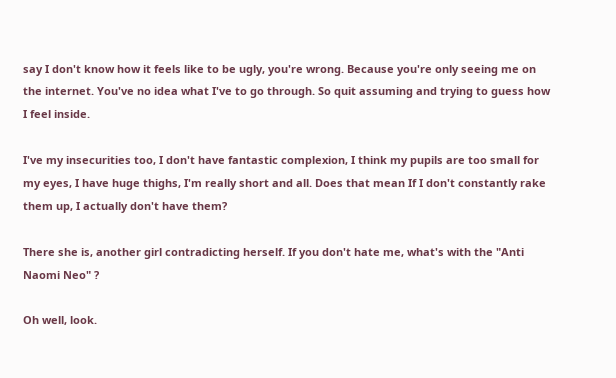say I don't know how it feels like to be ugly, you're wrong. Because you're only seeing me on the internet. You've no idea what I've to go through. So quit assuming and trying to guess how I feel inside.

I've my insecurities too, I don't have fantastic complexion, I think my pupils are too small for my eyes, I have huge thighs, I'm really short and all. Does that mean If I don't constantly rake them up, I actually don't have them?

There she is, another girl contradicting herself. If you don't hate me, what's with the "Anti Naomi Neo" ?

Oh well, look.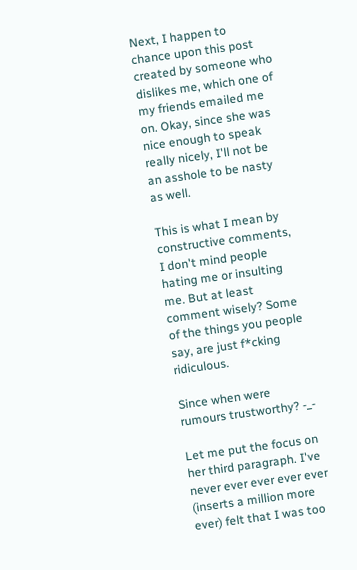Next, I happen to chance upon this post created by someone who dislikes me, which one of my friends emailed me on. Okay, since she was nice enough to speak really nicely, I'll not be an asshole to be nasty as well.

This is what I mean by constructive comments, I don't mind people hating me or insulting me. But at least comment wisely? Some of the things you people say, are just f*cking ridiculous.

Since when were rumours trustworthy? -_-

Let me put the focus on her third paragraph. I've never ever ever ever ever (inserts a million more ever) felt that I was too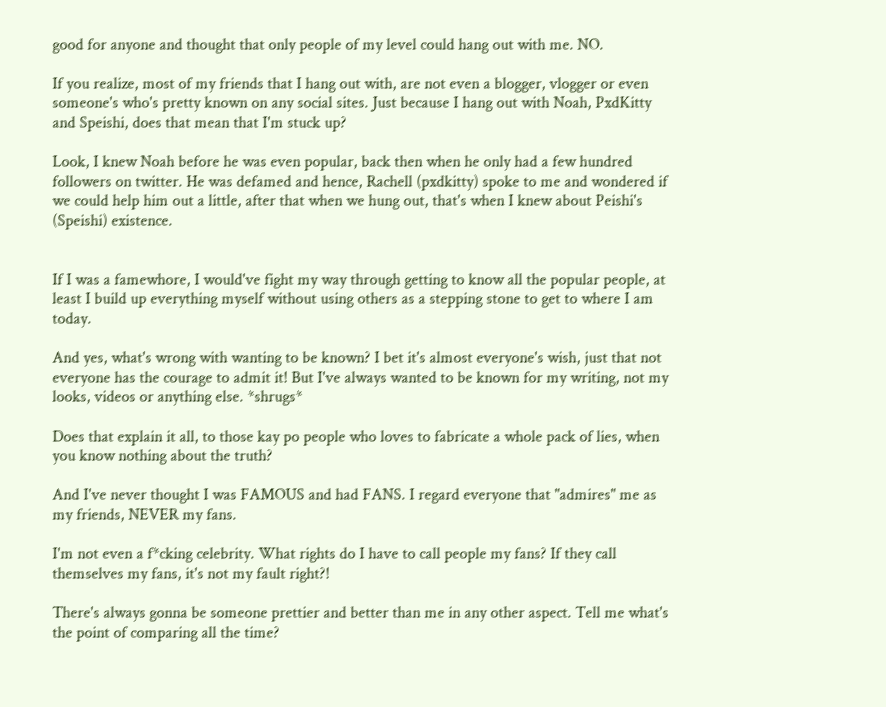good for anyone and thought that only people of my level could hang out with me. NO.

If you realize, most of my friends that I hang out with, are not even a blogger, vlogger or even someone's who's pretty known on any social sites. Just because I hang out with Noah, PxdKitty and Speishi, does that mean that I'm stuck up?

Look, I knew Noah before he was even popular, back then when he only had a few hundred followers on twitter. He was defamed and hence, Rachell (pxdkitty) spoke to me and wondered if we could help him out a little, after that when we hung out, that's when I knew about Peishi's (Speishi) existence.


If I was a famewhore, I would've fight my way through getting to know all the popular people, at least I build up everything myself without using others as a stepping stone to get to where I am today.

And yes, what's wrong with wanting to be known? I bet it's almost everyone's wish, just that not everyone has the courage to admit it! But I've always wanted to be known for my writing, not my looks, videos or anything else. *shrugs*

Does that explain it all, to those kay po people who loves to fabricate a whole pack of lies, when you know nothing about the truth?

And I've never thought I was FAMOUS and had FANS. I regard everyone that "admires" me as my friends, NEVER my fans.

I'm not even a f*cking celebrity. What rights do I have to call people my fans? If they call themselves my fans, it's not my fault right?!

There's always gonna be someone prettier and better than me in any other aspect. Tell me what's the point of comparing all the time?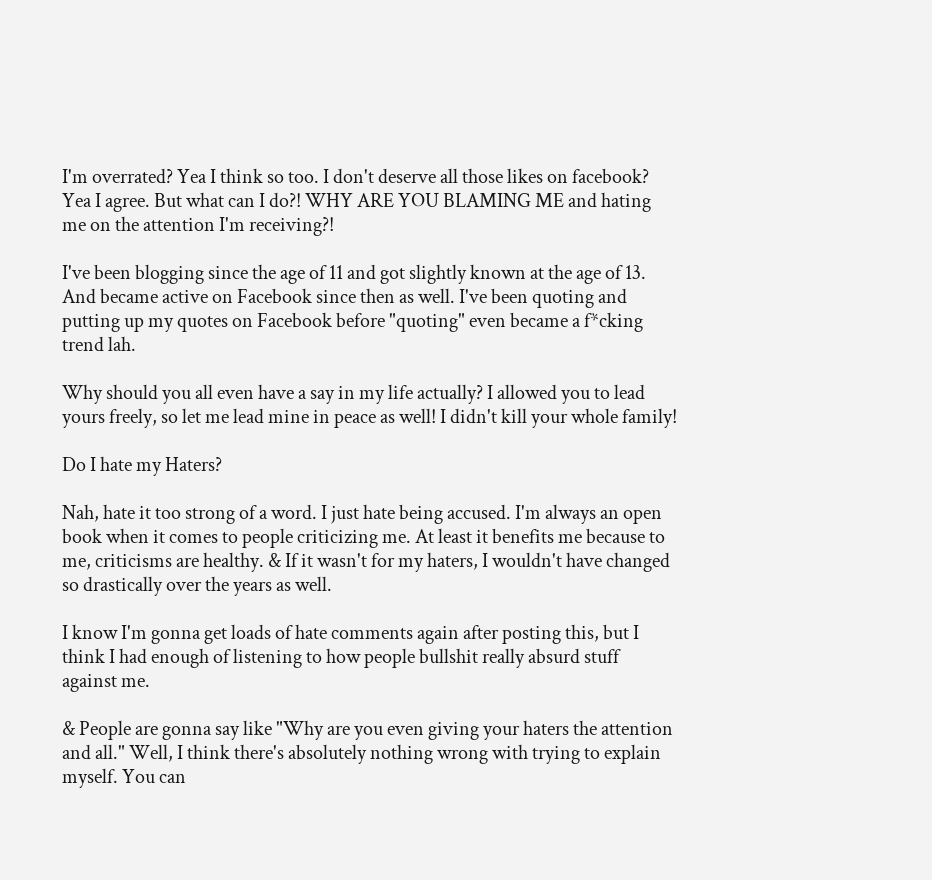I'm overrated? Yea I think so too. I don't deserve all those likes on facebook? Yea I agree. But what can I do?! WHY ARE YOU BLAMING ME and hating me on the attention I'm receiving?!

I've been blogging since the age of 11 and got slightly known at the age of 13.
And became active on Facebook since then as well. I've been quoting and putting up my quotes on Facebook before "quoting" even became a f*cking trend lah.

Why should you all even have a say in my life actually? I allowed you to lead yours freely, so let me lead mine in peace as well! I didn't kill your whole family!

Do I hate my Haters?

Nah, hate it too strong of a word. I just hate being accused. I'm always an open book when it comes to people criticizing me. At least it benefits me because to me, criticisms are healthy. & If it wasn't for my haters, I wouldn't have changed so drastically over the years as well.

I know I'm gonna get loads of hate comments again after posting this, but I think I had enough of listening to how people bullshit really absurd stuff against me.

& People are gonna say like "Why are you even giving your haters the attention and all." Well, I think there's absolutely nothing wrong with trying to explain myself. You can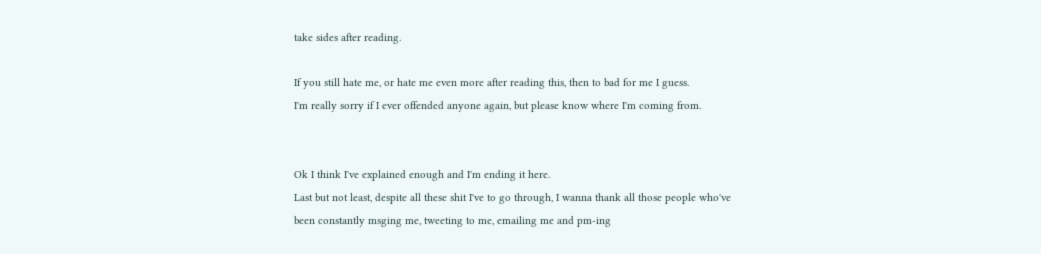take sides after reading.

If you still hate me, or hate me even more after reading this, then to bad for me I guess.
I'm really sorry if I ever offended anyone again, but please know where I'm coming from.


Ok I think I've explained enough and I'm ending it here.
Last but not least, despite all these shit I've to go through, I wanna thank all those people who've been constantly msging me, tweeting to me, emailing me and pm-ing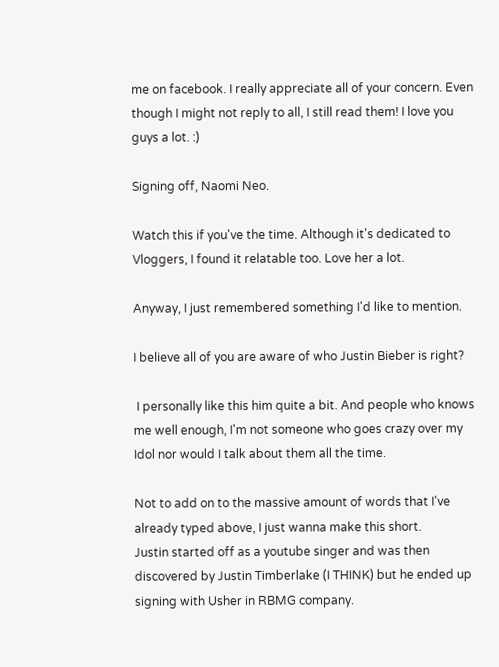me on facebook. I really appreciate all of your concern. Even though I might not reply to all, I still read them! I love you guys a lot. :)

Signing off, Naomi Neo.

Watch this if you've the time. Although it's dedicated to Vloggers, I found it relatable too. Love her a lot.

Anyway, I just remembered something I'd like to mention.

I believe all of you are aware of who Justin Bieber is right?

 I personally like this him quite a bit. And people who knows me well enough, I'm not someone who goes crazy over my Idol nor would I talk about them all the time.

Not to add on to the massive amount of words that I've already typed above, I just wanna make this short.
Justin started off as a youtube singer and was then discovered by Justin Timberlake (I THINK) but he ended up signing with Usher in RBMG company.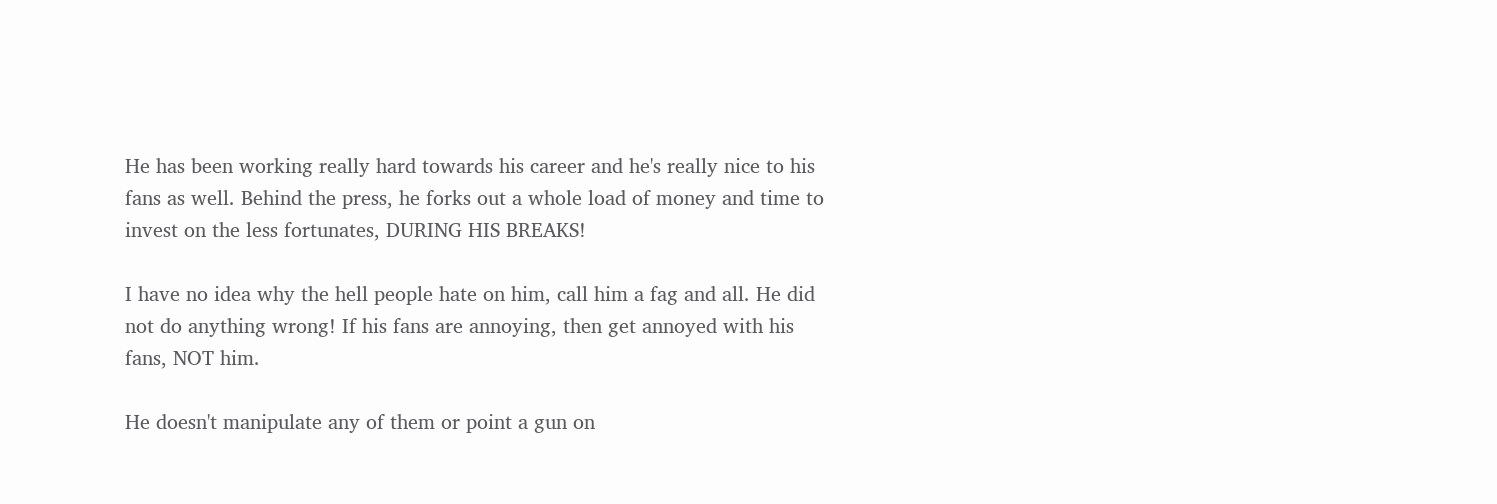He has been working really hard towards his career and he's really nice to his fans as well. Behind the press, he forks out a whole load of money and time to invest on the less fortunates, DURING HIS BREAKS!

I have no idea why the hell people hate on him, call him a fag and all. He did not do anything wrong! If his fans are annoying, then get annoyed with his fans, NOT him.

He doesn't manipulate any of them or point a gun on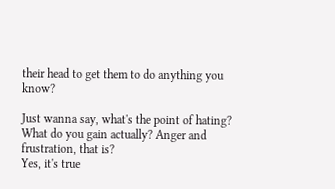their head to get them to do anything you know?

Just wanna say, what's the point of hating? What do you gain actually? Anger and frustration, that is?
Yes, it's true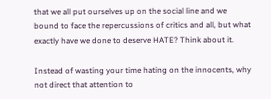that we all put ourselves up on the social line and we bound to face the repercussions of critics and all, but what exactly have we done to deserve HATE? Think about it.

Instead of wasting your time hating on the innocents, why not direct that attention to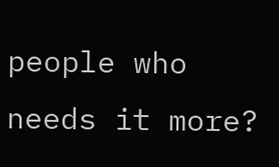people who needs it more?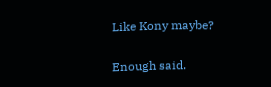Like Kony maybe?

Enough said.